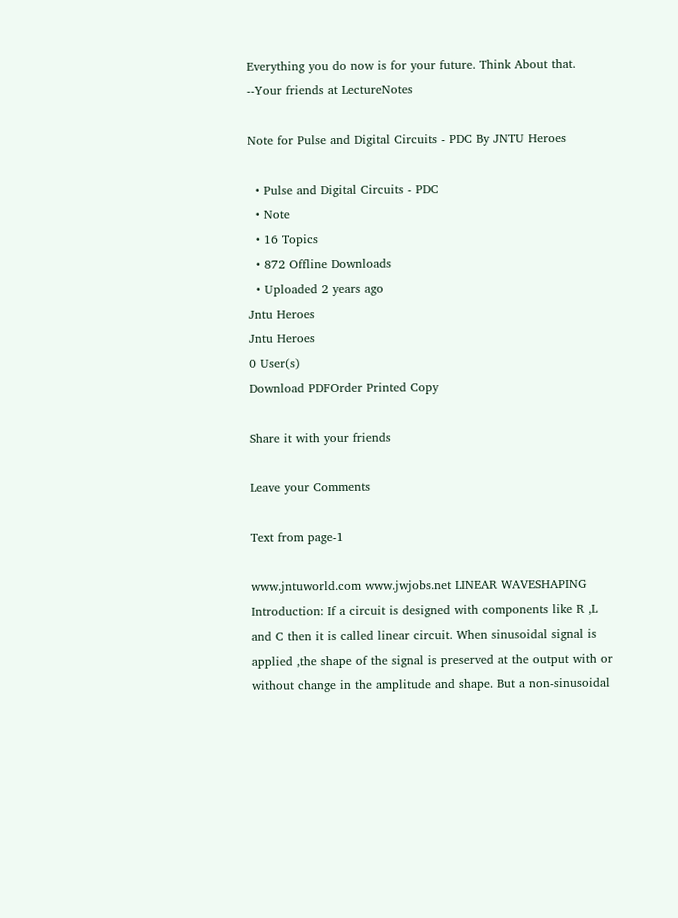Everything you do now is for your future. Think About that.
--Your friends at LectureNotes

Note for Pulse and Digital Circuits - PDC By JNTU Heroes

  • Pulse and Digital Circuits - PDC
  • Note
  • 16 Topics
  • 872 Offline Downloads
  • Uploaded 2 years ago
Jntu Heroes
Jntu Heroes
0 User(s)
Download PDFOrder Printed Copy

Share it with your friends

Leave your Comments

Text from page-1

www.jntuworld.com www.jwjobs.net LINEAR WAVESHAPING Introduction: If a circuit is designed with components like R ,L and C then it is called linear circuit. When sinusoidal signal is applied ,the shape of the signal is preserved at the output with or without change in the amplitude and shape. But a non-sinusoidal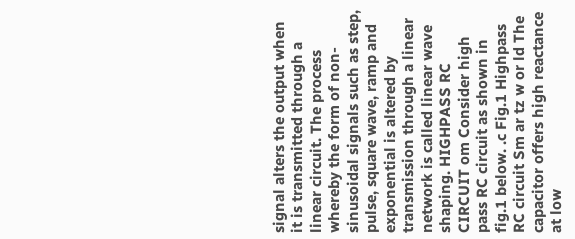signal alters the output when it is transmitted through a linear circuit. The process whereby the form of non-sinusoidal signals such as step, pulse, square wave, ramp and exponential is altered by transmission through a linear network is called linear wave shaping. HIGHPASS RC CIRCUIT om Consider high pass RC circuit as shown in fig.1 below. .c Fig.1 Highpass RC circuit Sm ar tz w or ld The capacitor offers high reactance at low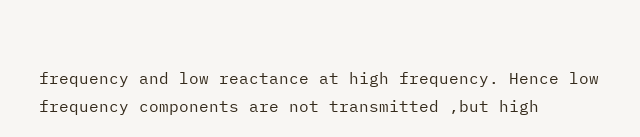frequency and low reactance at high frequency. Hence low frequency components are not transmitted ,but high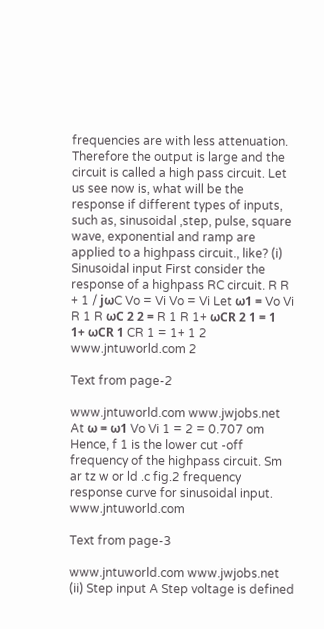frequencies are with less attenuation. Therefore the output is large and the circuit is called a high pass circuit. Let us see now is, what will be the response if different types of inputs, such as, sinusoidal ,step, pulse, square wave, exponential and ramp are applied to a highpass circuit., like? (i) Sinusoidal input First consider the response of a highpass RC circuit. R R + 1 / jωC Vo = Vi Vo = Vi Let ω1 = Vo Vi R 1 R ωC 2 2 = R 1 R 1+ ωCR 2 1 = 1 1+ ωCR 1 CR 1 = 1+ 1 2 www.jntuworld.com 2

Text from page-2

www.jntuworld.com www.jwjobs.net At ω = ω1 Vo Vi 1 = 2 = 0.707 om Hence, f 1 is the lower cut -off frequency of the highpass circuit. Sm ar tz w or ld .c fig.2 frequency response curve for sinusoidal input. www.jntuworld.com

Text from page-3

www.jntuworld.com www.jwjobs.net (ii) Step input A Step voltage is defined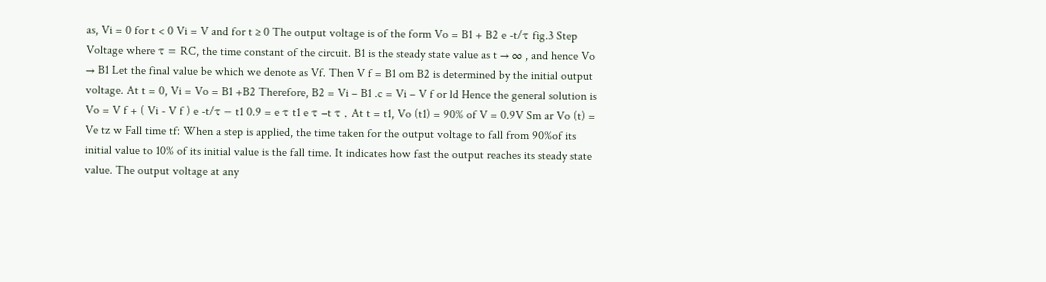as, Vi = 0 for t < 0 Vi = V and for t ≥ 0 The output voltage is of the form Vo = B1 + B2 e -t/τ fig.3 Step Voltage where τ = RC, the time constant of the circuit. B1 is the steady state value as t → ∞ , and hence Vo → B1 Let the final value be which we denote as Vf. Then V f = B1 om B2 is determined by the initial output voltage. At t = 0, Vi = Vo = B1 +B2 Therefore, B2 = Vi – B1 .c = Vi – V f or ld Hence the general solution is Vo = V f + ( Vi - V f ) e -t/τ − t1 0.9 = e τ t1 e τ −t τ , At t = t1, Vo (t1) = 90% of V = 0.9V Sm ar Vo (t) = Ve tz w Fall time tf: When a step is applied, the time taken for the output voltage to fall from 90%of its initial value to 10% of its initial value is the fall time. It indicates how fast the output reaches its steady state value. The output voltage at any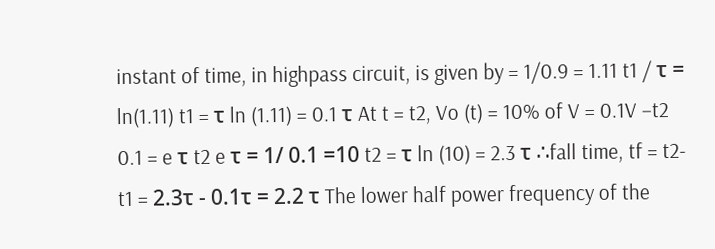instant of time, in highpass circuit, is given by = 1/0.9 = 1.11 t1 / τ = ln(1.11) t1 = τ ln (1.11) = 0.1 τ At t = t2, Vo (t) = 10% of V = 0.1V −t2 0.1 = e τ t2 e τ = 1/ 0.1 =10 t2 = τ ln (10) = 2.3 τ ∴fall time, tf = t2- t1 = 2.3τ - 0.1τ = 2.2 τ The lower half power frequency of the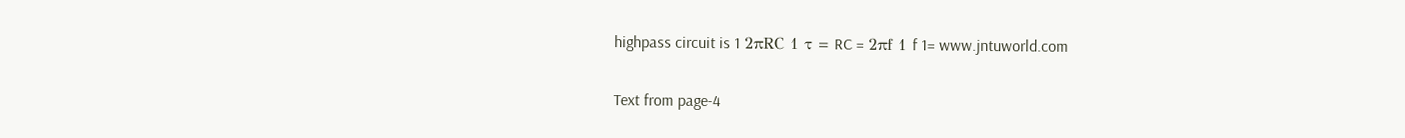highpass circuit is 1 2πRC 1 τ = RC = 2πf 1 f 1= www.jntuworld.com

Text from page-4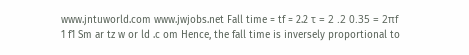www.jntuworld.com www.jwjobs.net Fall time = tf = 2.2 τ = 2 .2 0.35 = 2πf 1 f1 Sm ar tz w or ld .c om Hence, the fall time is inversely proportional to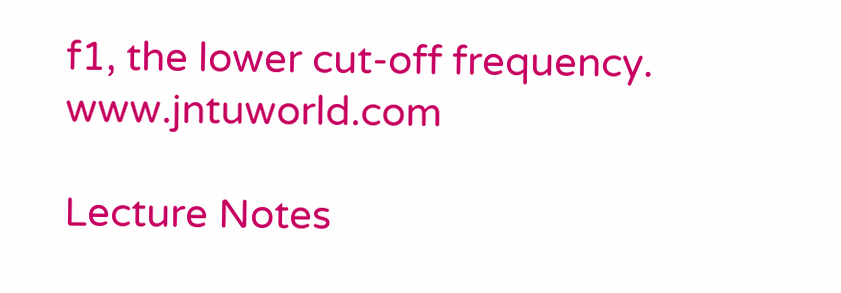f1, the lower cut-off frequency. www.jntuworld.com

Lecture Notes